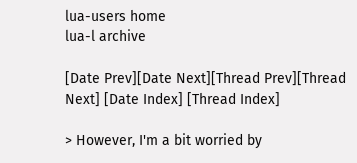lua-users home
lua-l archive

[Date Prev][Date Next][Thread Prev][Thread Next] [Date Index] [Thread Index]

> However, I'm a bit worried by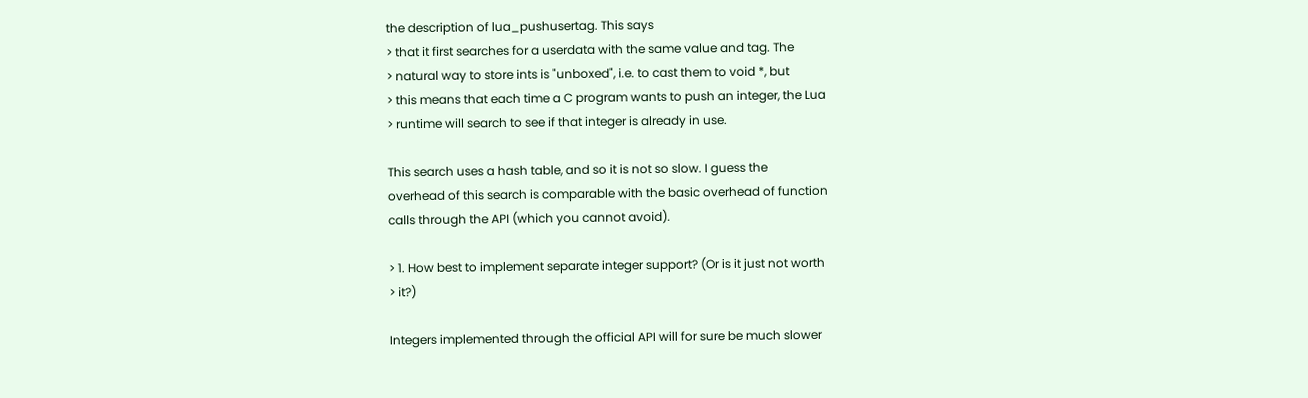the description of lua_pushusertag. This says
> that it first searches for a userdata with the same value and tag. The
> natural way to store ints is "unboxed", i.e. to cast them to void *, but
> this means that each time a C program wants to push an integer, the Lua
> runtime will search to see if that integer is already in use.

This search uses a hash table, and so it is not so slow. I guess the
overhead of this search is comparable with the basic overhead of function
calls through the API (which you cannot avoid).

> 1. How best to implement separate integer support? (Or is it just not worth
> it?)

Integers implemented through the official API will for sure be much slower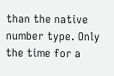than the native number type. Only the time for a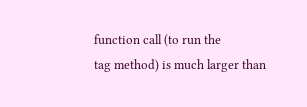function call (to run the
tag method) is much larger than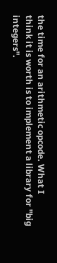the time for an arithmetic opcode. What I
think it is worth is to implement a library for "big integers".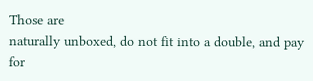Those are
naturally unboxed, do not fit into a double, and pay for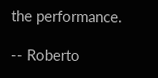the performance.

-- Roberto